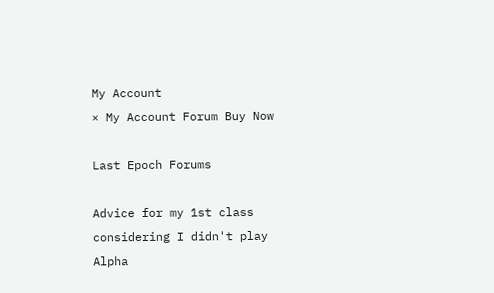My Account
× My Account Forum Buy Now

Last Epoch Forums

Advice for my 1st class considering I didn't play Alpha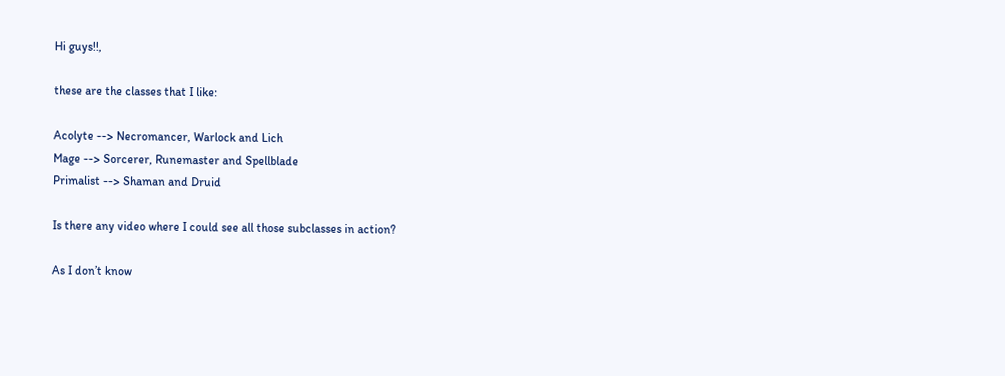Hi guys!!,

these are the classes that I like:

Acolyte --> Necromancer, Warlock and Lich
Mage --> Sorcerer, Runemaster and Spellblade
Primalist --> Shaman and Druid

Is there any video where I could see all those subclasses in action?

As I don’t know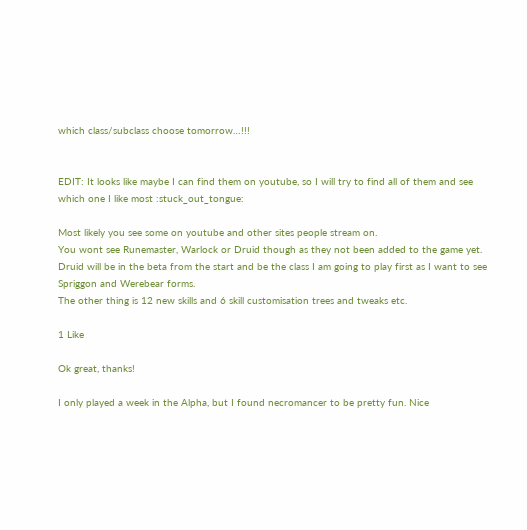which class/subclass choose tomorrow…!!!


EDIT: It looks like maybe I can find them on youtube, so I will try to find all of them and see which one I like most :stuck_out_tongue:

Most likely you see some on youtube and other sites people stream on.
You wont see Runemaster, Warlock or Druid though as they not been added to the game yet. Druid will be in the beta from the start and be the class I am going to play first as I want to see Spriggon and Werebear forms.
The other thing is 12 new skills and 6 skill customisation trees and tweaks etc.

1 Like

Ok great, thanks!

I only played a week in the Alpha, but I found necromancer to be pretty fun. Nice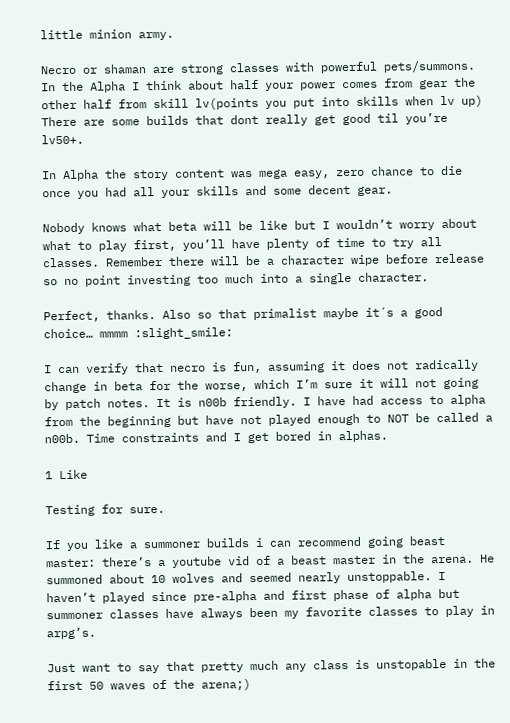little minion army.

Necro or shaman are strong classes with powerful pets/summons. In the Alpha I think about half your power comes from gear the other half from skill lv(points you put into skills when lv up) There are some builds that dont really get good til you’re lv50+.

In Alpha the story content was mega easy, zero chance to die once you had all your skills and some decent gear.

Nobody knows what beta will be like but I wouldn’t worry about what to play first, you’ll have plenty of time to try all classes. Remember there will be a character wipe before release so no point investing too much into a single character.

Perfect, thanks. Also so that primalist maybe it´s a good choice… mmmm :slight_smile:

I can verify that necro is fun, assuming it does not radically change in beta for the worse, which I’m sure it will not going by patch notes. It is n00b friendly. I have had access to alpha from the beginning but have not played enough to NOT be called a n00b. Time constraints and I get bored in alphas.

1 Like

Testing for sure.

If you like a summoner builds i can recommend going beast master: there’s a youtube vid of a beast master in the arena. He summoned about 10 wolves and seemed nearly unstoppable. I haven’t played since pre-alpha and first phase of alpha but summoner classes have always been my favorite classes to play in arpg’s.

Just want to say that pretty much any class is unstopable in the first 50 waves of the arena;)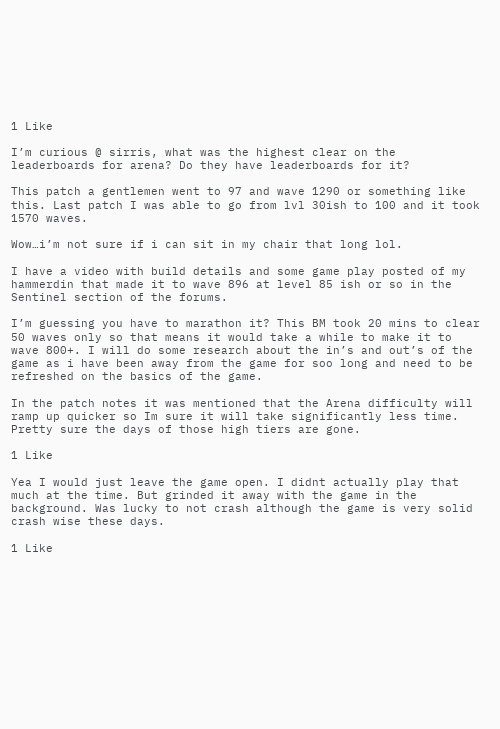1 Like

I’m curious @ sirris, what was the highest clear on the leaderboards for arena? Do they have leaderboards for it?

This patch a gentlemen went to 97 and wave 1290 or something like this. Last patch I was able to go from lvl 30ish to 100 and it took 1570 waves.

Wow…i’m not sure if i can sit in my chair that long lol.

I have a video with build details and some game play posted of my hammerdin that made it to wave 896 at level 85 ish or so in the Sentinel section of the forums.

I’m guessing you have to marathon it? This BM took 20 mins to clear 50 waves only so that means it would take a while to make it to wave 800+. I will do some research about the in’s and out’s of the game as i have been away from the game for soo long and need to be refreshed on the basics of the game.

In the patch notes it was mentioned that the Arena difficulty will ramp up quicker so Im sure it will take significantly less time. Pretty sure the days of those high tiers are gone.

1 Like

Yea I would just leave the game open. I didnt actually play that much at the time. But grinded it away with the game in the background. Was lucky to not crash although the game is very solid crash wise these days.

1 Like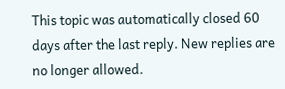This topic was automatically closed 60 days after the last reply. New replies are no longer allowed.